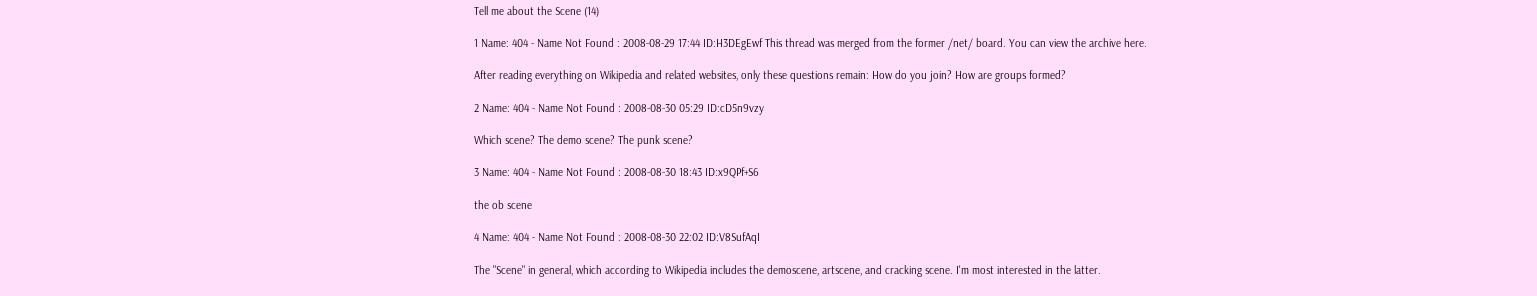Tell me about the Scene (14)

1 Name: 404 - Name Not Found : 2008-08-29 17:44 ID:H3DEgEwf This thread was merged from the former /net/ board. You can view the archive here.

After reading everything on Wikipedia and related websites, only these questions remain: How do you join? How are groups formed?

2 Name: 404 - Name Not Found : 2008-08-30 05:29 ID:cD5n9vzy

Which scene? The demo scene? The punk scene?

3 Name: 404 - Name Not Found : 2008-08-30 18:43 ID:x9QPf+S6

the ob scene

4 Name: 404 - Name Not Found : 2008-08-30 22:02 ID:V8SufAqI

The "Scene" in general, which according to Wikipedia includes the demoscene, artscene, and cracking scene. I'm most interested in the latter.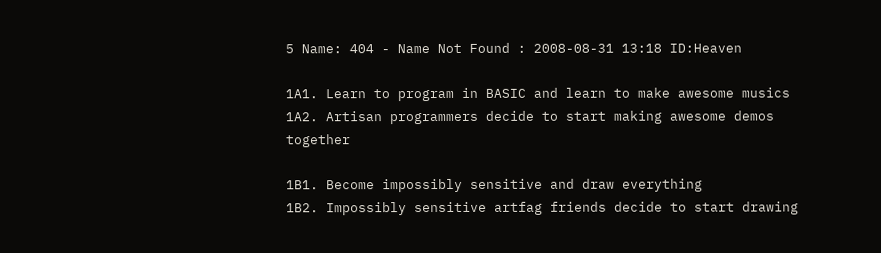5 Name: 404 - Name Not Found : 2008-08-31 13:18 ID:Heaven

1A1. Learn to program in BASIC and learn to make awesome musics
1A2. Artisan programmers decide to start making awesome demos together

1B1. Become impossibly sensitive and draw everything
1B2. Impossibly sensitive artfag friends decide to start drawing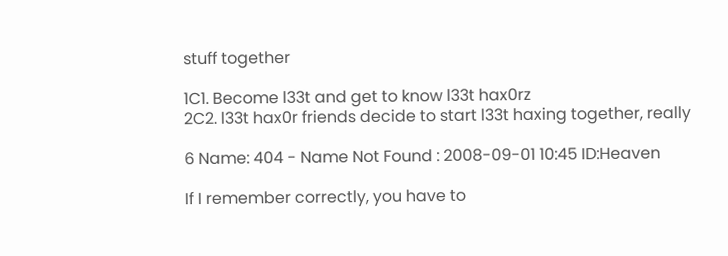stuff together

1C1. Become l33t and get to know l33t hax0rz
2C2. l33t hax0r friends decide to start l33t haxing together, really

6 Name: 404 - Name Not Found : 2008-09-01 10:45 ID:Heaven

If I remember correctly, you have to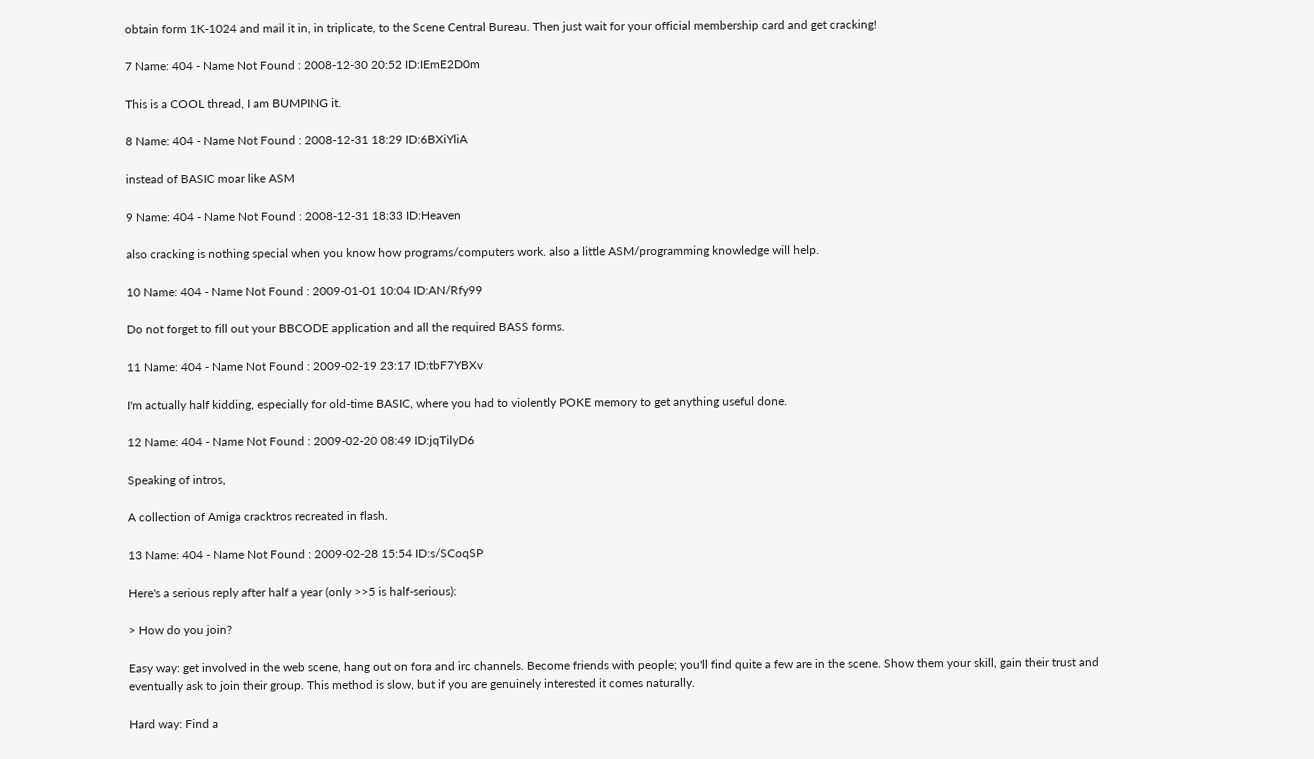obtain form 1K-1024 and mail it in, in triplicate, to the Scene Central Bureau. Then just wait for your official membership card and get cracking!

7 Name: 404 - Name Not Found : 2008-12-30 20:52 ID:IEmE2D0m

This is a COOL thread, I am BUMPING it.

8 Name: 404 - Name Not Found : 2008-12-31 18:29 ID:6BXiYliA

instead of BASIC moar like ASM

9 Name: 404 - Name Not Found : 2008-12-31 18:33 ID:Heaven

also cracking is nothing special when you know how programs/computers work. also a little ASM/programming knowledge will help.

10 Name: 404 - Name Not Found : 2009-01-01 10:04 ID:AN/Rfy99

Do not forget to fill out your BBCODE application and all the required BASS forms.

11 Name: 404 - Name Not Found : 2009-02-19 23:17 ID:tbF7YBXv

I'm actually half kidding, especially for old-time BASIC, where you had to violently POKE memory to get anything useful done.

12 Name: 404 - Name Not Found : 2009-02-20 08:49 ID:jqTilyD6

Speaking of intros,

A collection of Amiga cracktros recreated in flash.

13 Name: 404 - Name Not Found : 2009-02-28 15:54 ID:s/SCoqSP

Here's a serious reply after half a year (only >>5 is half-serious):

> How do you join?

Easy way: get involved in the web scene, hang out on fora and irc channels. Become friends with people; you'll find quite a few are in the scene. Show them your skill, gain their trust and eventually ask to join their group. This method is slow, but if you are genuinely interested it comes naturally.

Hard way: Find a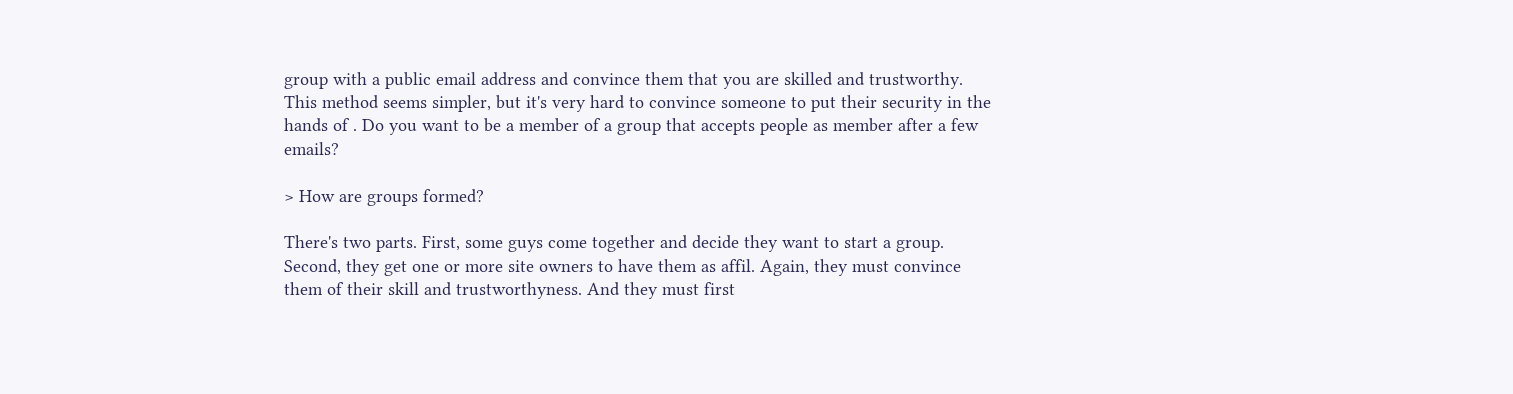group with a public email address and convince them that you are skilled and trustworthy. This method seems simpler, but it's very hard to convince someone to put their security in the hands of . Do you want to be a member of a group that accepts people as member after a few emails?

> How are groups formed?

There's two parts. First, some guys come together and decide they want to start a group. Second, they get one or more site owners to have them as affil. Again, they must convince them of their skill and trustworthyness. And they must first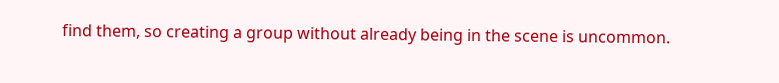find them, so creating a group without already being in the scene is uncommon.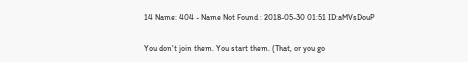14 Name: 404 - Name Not Found : 2018-05-30 01:51 ID:aMVsDouP

You don't join them. You start them. (That, or you go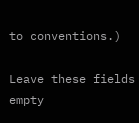to conventions.)

Leave these fields empty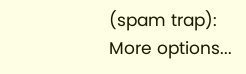(spam trap):
More options...